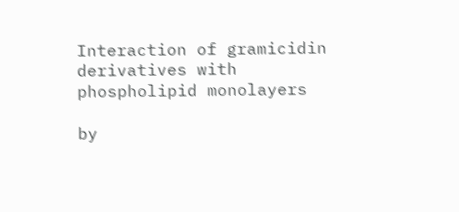Interaction of gramicidin derivatives with phospholipid monolayers

by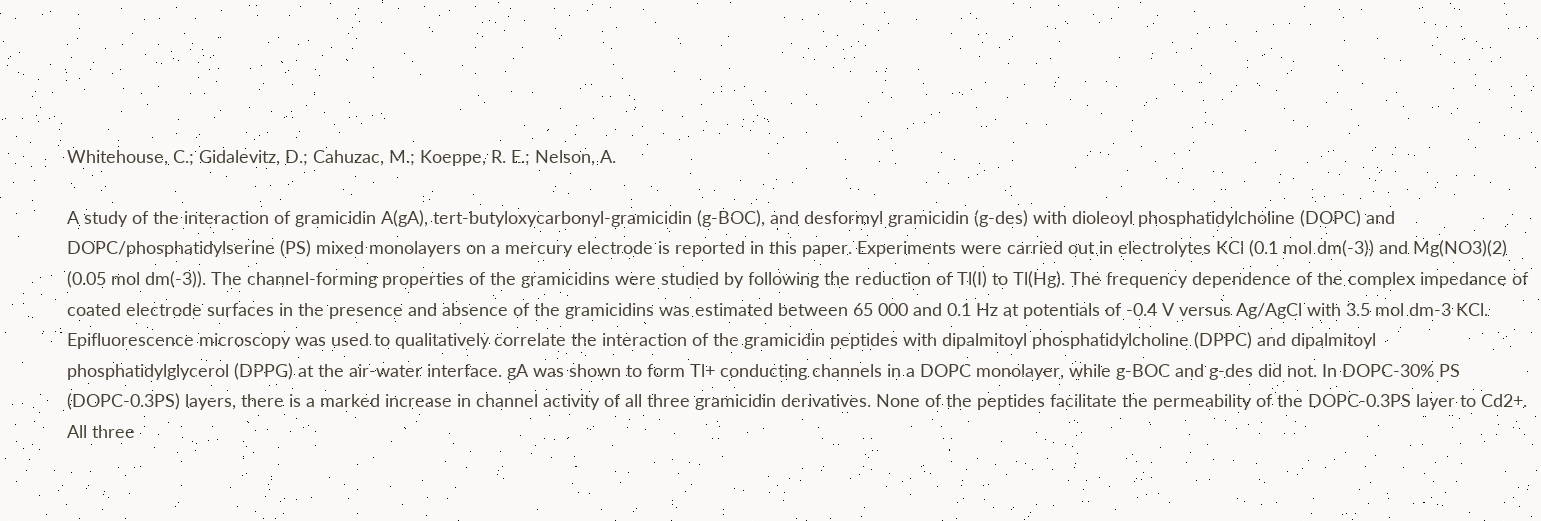Whitehouse, C.; Gidalevitz, D.; Cahuzac, M.; Koeppe, R. E.; Nelson, A.

A study of the interaction of gramicidin A(gA), tert-butyloxycarbonyl-gramicidin (g-BOC), and desformyl gramicidin (g-des) with dioleoyl phosphatidylcholine (DOPC) and DOPC/phosphatidylserine (PS) mixed monolayers on a mercury electrode is reported in this paper. Experiments were carried out in electrolytes KCl (0.1 mol dm(-3)) and Mg(NO3)(2) (0.05 mol dm(-3)). The channel-forming properties of the gramicidins were studied by following the reduction of Tl(I) to Tl(Hg). The frequency dependence of the complex impedance of coated electrode surfaces in the presence and absence of the gramicidins was estimated between 65 000 and 0.1 Hz at potentials of -0.4 V versus Ag/AgCl with 3.5 mol dm-3 KCl. Epifluorescence microscopy was used to qualitatively correlate the interaction of the gramicidin peptides with dipalmitoyl phosphatidylcholine (DPPC) and dipalmitoyl phosphatidylglycerol (DPPG) at the air-water interface. gA was shown to form Tl+ conducting channels in a DOPC monolayer, while g-BOC and g-des did not. In DOPC-30% PS (DOPC-0.3PS) layers, there is a marked increase in channel activity of all three gramicidin derivatives. None of the peptides facilitate the permeability of the DOPC-0.3PS layer to Cd2+. All three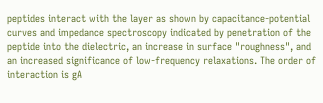peptides interact with the layer as shown by capacitance-potential curves and impedance spectroscopy indicated by penetration of the peptide into the dielectric, an increase in surface "roughness", and an increased significance of low-frequency relaxations. The order of interaction is gA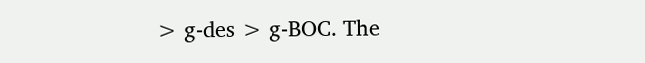> g-des > g-BOC. The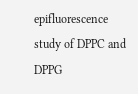epifluorescence study of DPPC and DPPG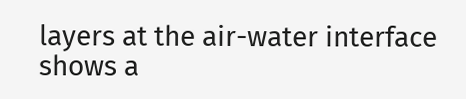layers at the air-water interface shows a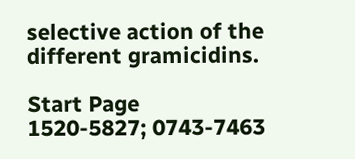selective action of the different gramicidins.

Start Page
1520-5827; 0743-7463